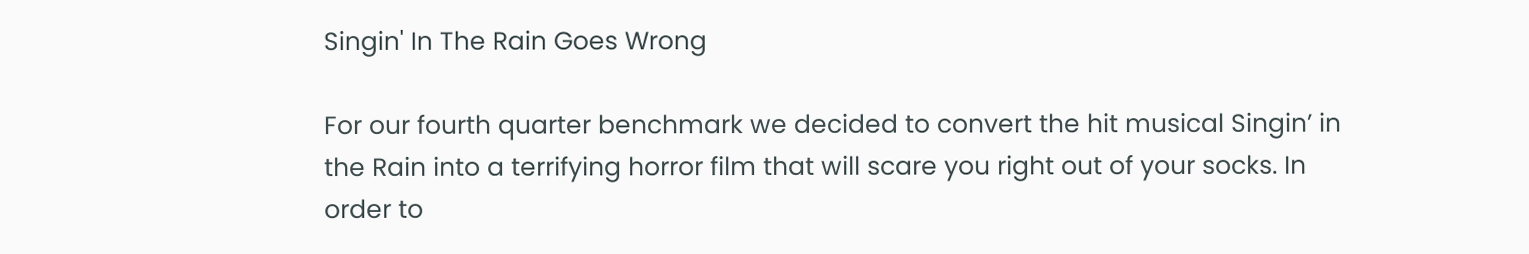Singin' In The Rain Goes Wrong

For our fourth quarter benchmark we decided to convert the hit musical Singin’ in the Rain into a terrifying horror film that will scare you right out of your socks. In order to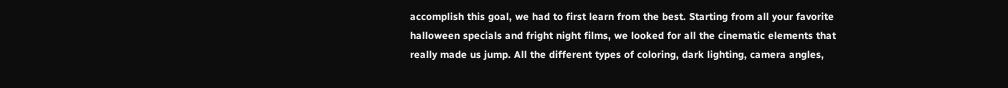accomplish this goal, we had to first learn from the best. Starting from all your favorite halloween specials and fright night films, we looked for all the cinematic elements that really made us jump. All the different types of coloring, dark lighting, camera angles,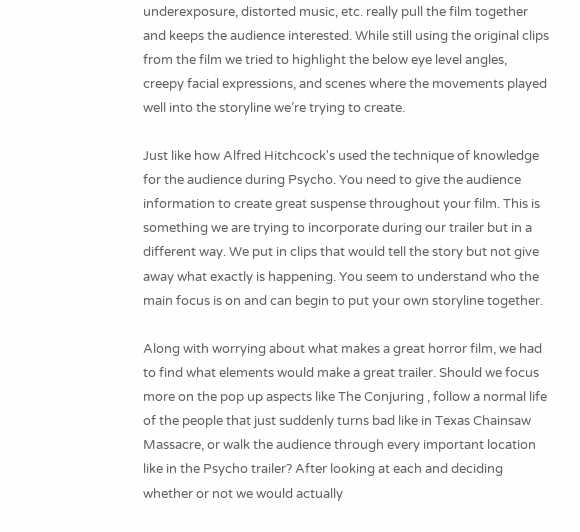underexposure, distorted music, etc. really pull the film together and keeps the audience interested. While still using the original clips from the film we tried to highlight the below eye level angles, creepy facial expressions, and scenes where the movements played well into the storyline we’re trying to create.

Just like how Alfred Hitchcock's used the technique of knowledge for the audience during Psycho. You need to give the audience information to create great suspense throughout your film. This is something we are trying to incorporate during our trailer but in a different way. We put in clips that would tell the story but not give away what exactly is happening. You seem to understand who the main focus is on and can begin to put your own storyline together.

Along with worrying about what makes a great horror film, we had to find what elements would make a great trailer. Should we focus more on the pop up aspects like The Conjuring , follow a normal life of the people that just suddenly turns bad like in Texas Chainsaw Massacre, or walk the audience through every important location like in the Psycho trailer? After looking at each and deciding whether or not we would actually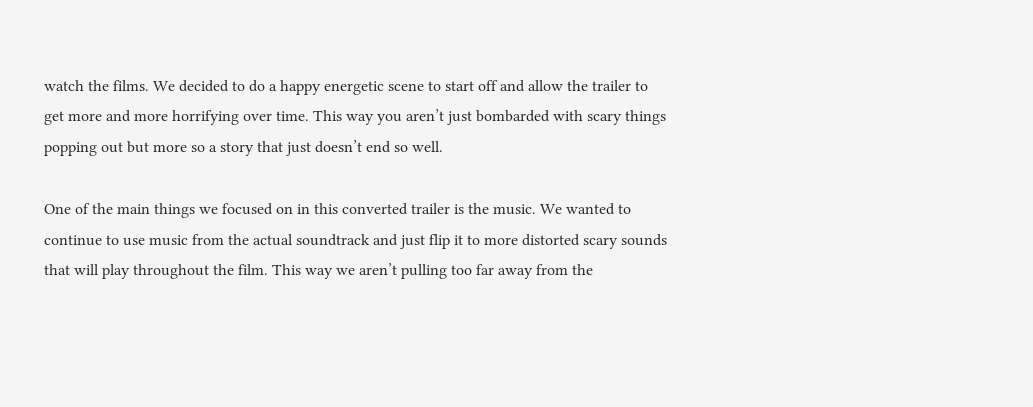watch the films. We decided to do a happy energetic scene to start off and allow the trailer to get more and more horrifying over time. This way you aren’t just bombarded with scary things popping out but more so a story that just doesn’t end so well.

One of the main things we focused on in this converted trailer is the music. We wanted to continue to use music from the actual soundtrack and just flip it to more distorted scary sounds that will play throughout the film. This way we aren’t pulling too far away from the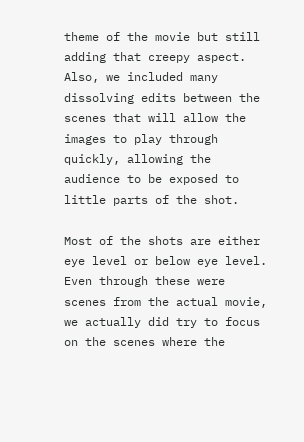theme of the movie but still adding that creepy aspect. Also, we included many dissolving edits between the scenes that will allow the images to play through quickly, allowing the audience to be exposed to little parts of the shot.

Most of the shots are either eye level or below eye level. Even through these were scenes from the actual movie, we actually did try to focus on the scenes where the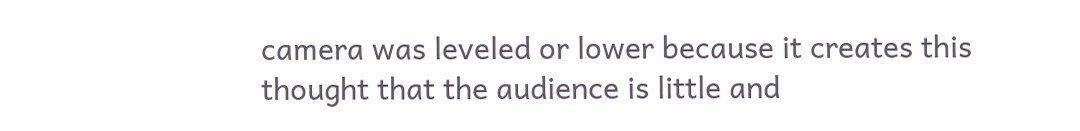camera was leveled or lower because it creates this thought that the audience is little and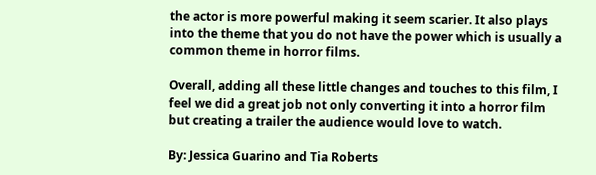the actor is more powerful making it seem scarier. It also plays into the theme that you do not have the power which is usually a common theme in horror films.

Overall, adding all these little changes and touches to this film, I feel we did a great job not only converting it into a horror film but creating a trailer the audience would love to watch.

By: Jessica Guarino and Tia Roberts